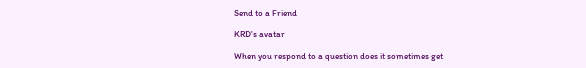Send to a Friend

KRD's avatar

When you respond to a question does it sometimes get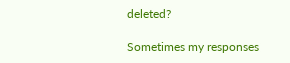deleted?

Sometimes my responses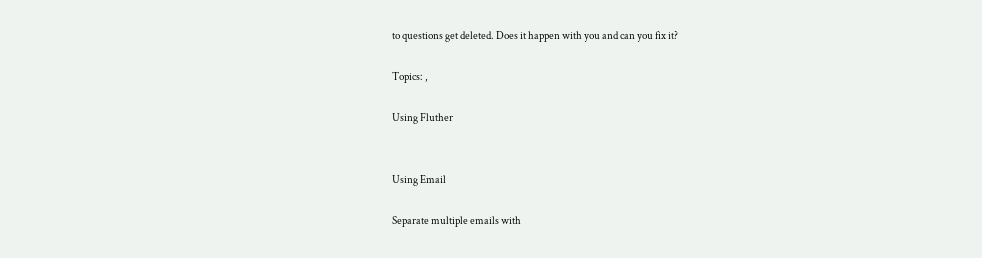to questions get deleted. Does it happen with you and can you fix it?

Topics: ,

Using Fluther


Using Email

Separate multiple emails with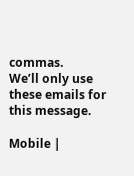commas.
We’ll only use these emails for this message.

Mobile |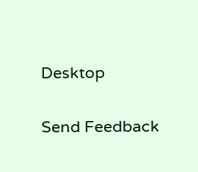Desktop

Send Feedback